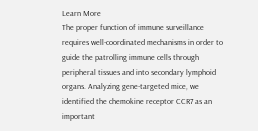Learn More
The proper function of immune surveillance requires well-coordinated mechanisms in order to guide the patrolling immune cells through peripheral tissues and into secondary lymphoid organs. Analyzing gene-targeted mice, we identified the chemokine receptor CCR7 as an important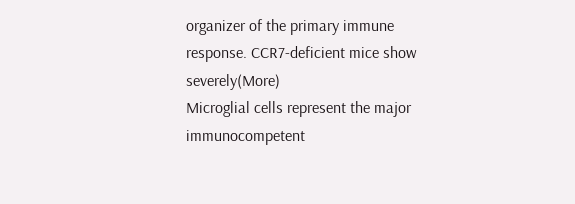organizer of the primary immune response. CCR7-deficient mice show severely(More)
Microglial cells represent the major immunocompetent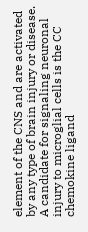element of the CNS and are activated by any type of brain injury or disease. A candidate for signaling neuronal injury to microglial cells is the CC chemokine ligand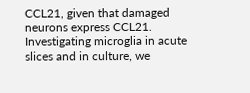CCL21, given that damaged neurons express CCL21. Investigating microglia in acute slices and in culture, we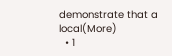demonstrate that a local(More)
  • 1